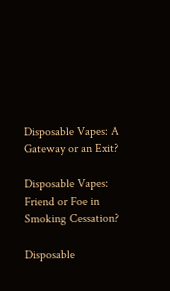Disposable Vapes: A Gateway or an Exit?

Disposable Vapes: Friend or Foe in Smoking Cessation?

Disposable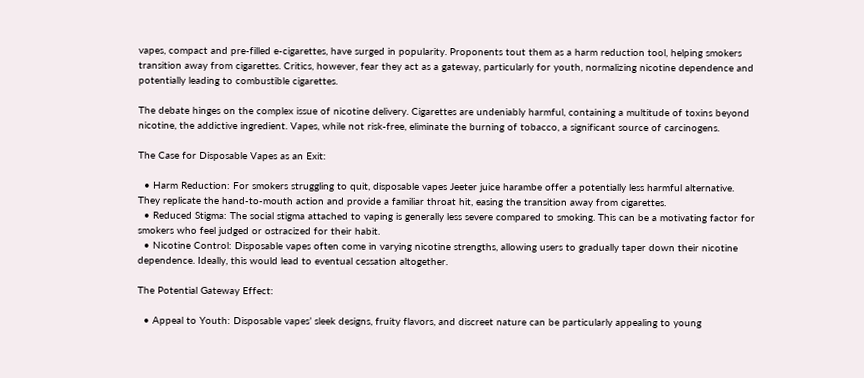vapes, compact and pre-filled e-cigarettes, have surged in popularity. Proponents tout them as a harm reduction tool, helping smokers transition away from cigarettes. Critics, however, fear they act as a gateway, particularly for youth, normalizing nicotine dependence and potentially leading to combustible cigarettes.

The debate hinges on the complex issue of nicotine delivery. Cigarettes are undeniably harmful, containing a multitude of toxins beyond nicotine, the addictive ingredient. Vapes, while not risk-free, eliminate the burning of tobacco, a significant source of carcinogens.

The Case for Disposable Vapes as an Exit:

  • Harm Reduction: For smokers struggling to quit, disposable vapes Jeeter juice harambe offer a potentially less harmful alternative. They replicate the hand-to-mouth action and provide a familiar throat hit, easing the transition away from cigarettes.
  • Reduced Stigma: The social stigma attached to vaping is generally less severe compared to smoking. This can be a motivating factor for smokers who feel judged or ostracized for their habit.
  • Nicotine Control: Disposable vapes often come in varying nicotine strengths, allowing users to gradually taper down their nicotine dependence. Ideally, this would lead to eventual cessation altogether.

The Potential Gateway Effect:

  • Appeal to Youth: Disposable vapes’ sleek designs, fruity flavors, and discreet nature can be particularly appealing to young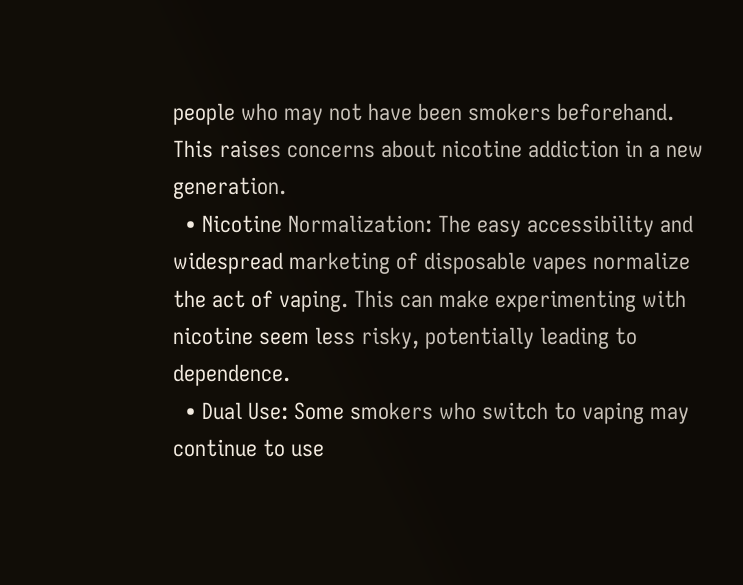people who may not have been smokers beforehand. This raises concerns about nicotine addiction in a new generation.
  • Nicotine Normalization: The easy accessibility and widespread marketing of disposable vapes normalize the act of vaping. This can make experimenting with nicotine seem less risky, potentially leading to dependence.
  • Dual Use: Some smokers who switch to vaping may continue to use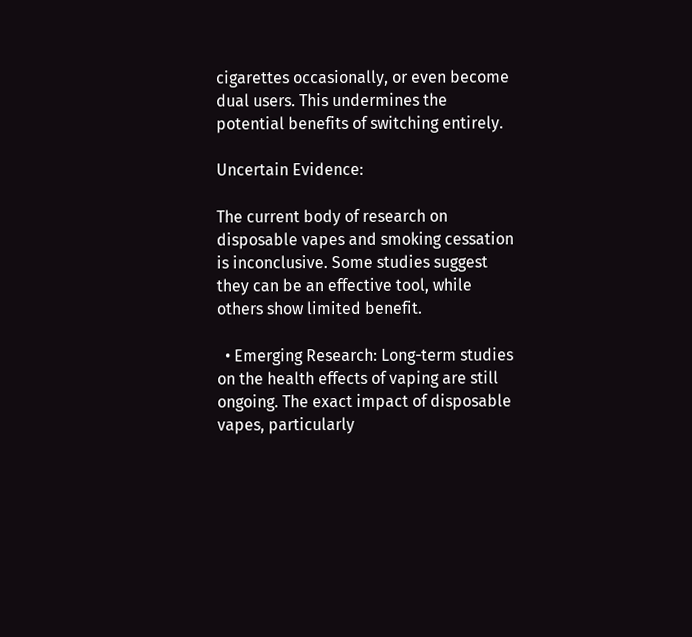cigarettes occasionally, or even become dual users. This undermines the potential benefits of switching entirely.

Uncertain Evidence:

The current body of research on disposable vapes and smoking cessation is inconclusive. Some studies suggest they can be an effective tool, while others show limited benefit.

  • Emerging Research: Long-term studies on the health effects of vaping are still ongoing. The exact impact of disposable vapes, particularly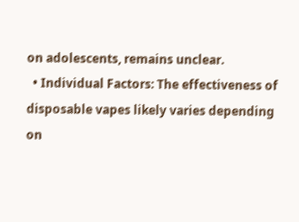on adolescents, remains unclear.
  • Individual Factors: The effectiveness of disposable vapes likely varies depending on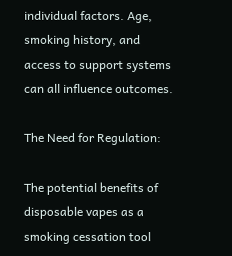individual factors. Age, smoking history, and access to support systems can all influence outcomes.

The Need for Regulation:

The potential benefits of disposable vapes as a smoking cessation tool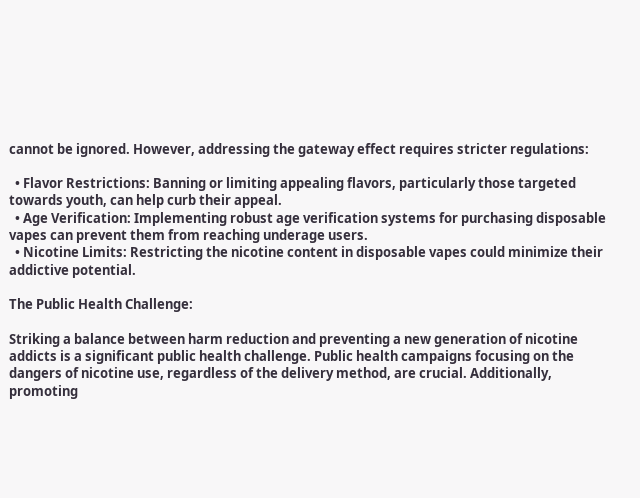cannot be ignored. However, addressing the gateway effect requires stricter regulations:

  • Flavor Restrictions: Banning or limiting appealing flavors, particularly those targeted towards youth, can help curb their appeal.
  • Age Verification: Implementing robust age verification systems for purchasing disposable vapes can prevent them from reaching underage users.
  • Nicotine Limits: Restricting the nicotine content in disposable vapes could minimize their addictive potential.

The Public Health Challenge:

Striking a balance between harm reduction and preventing a new generation of nicotine addicts is a significant public health challenge. Public health campaigns focusing on the dangers of nicotine use, regardless of the delivery method, are crucial. Additionally, promoting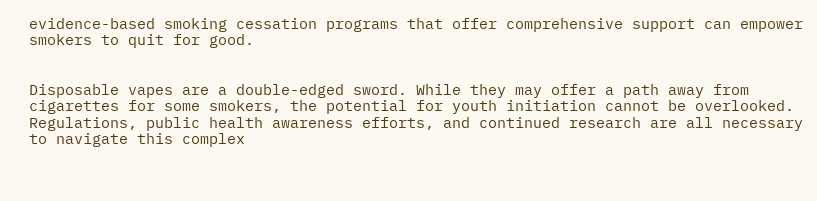evidence-based smoking cessation programs that offer comprehensive support can empower smokers to quit for good.


Disposable vapes are a double-edged sword. While they may offer a path away from cigarettes for some smokers, the potential for youth initiation cannot be overlooked. Regulations, public health awareness efforts, and continued research are all necessary to navigate this complex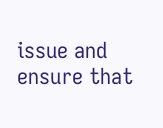issue and ensure that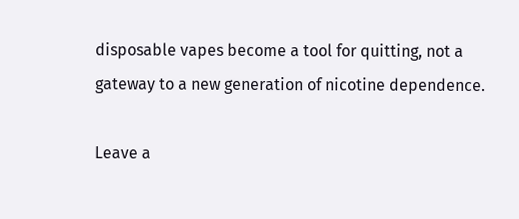disposable vapes become a tool for quitting, not a gateway to a new generation of nicotine dependence.

Leave a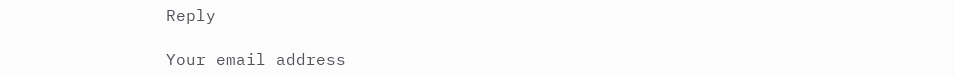Reply

Your email address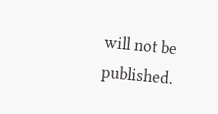will not be published.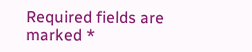Required fields are marked *